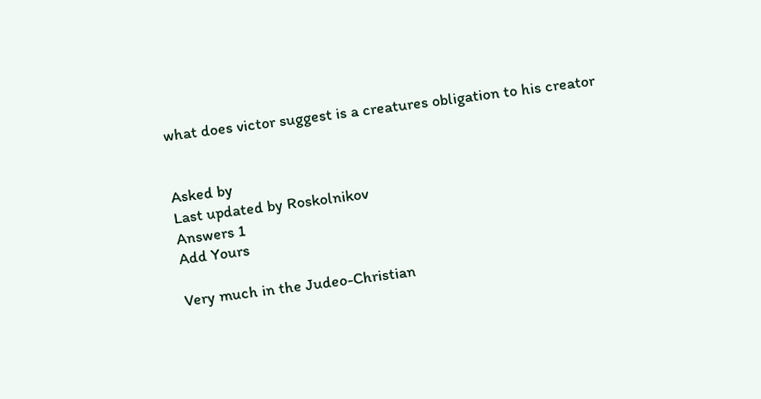what does victor suggest is a creatures obligation to his creator


Asked by
Last updated by Roskolnikov
Answers 1
Add Yours

Very much in the Judeo-Christian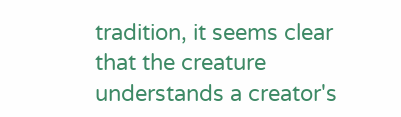tradition, it seems clear that the creature understands a creator's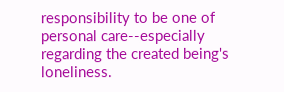responsibility to be one of personal care--especially regarding the created being's loneliness.